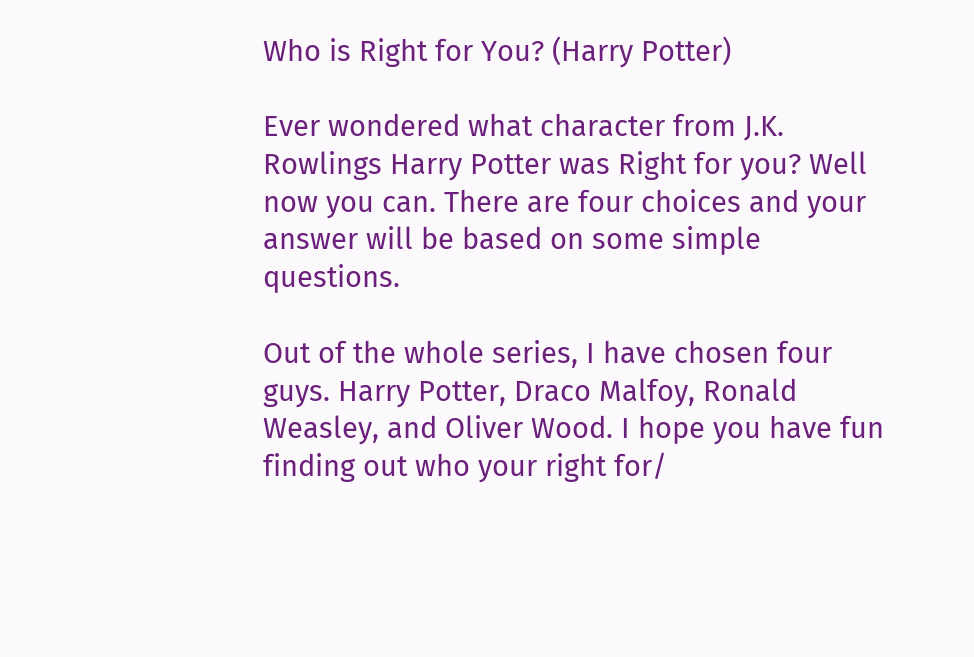Who is Right for You? (Harry Potter)

Ever wondered what character from J.K. Rowlings Harry Potter was Right for you? Well now you can. There are four choices and your answer will be based on some simple questions.

Out of the whole series, I have chosen four guys. Harry Potter, Draco Malfoy, Ronald Weasley, and Oliver Wood. I hope you have fun finding out who your right for/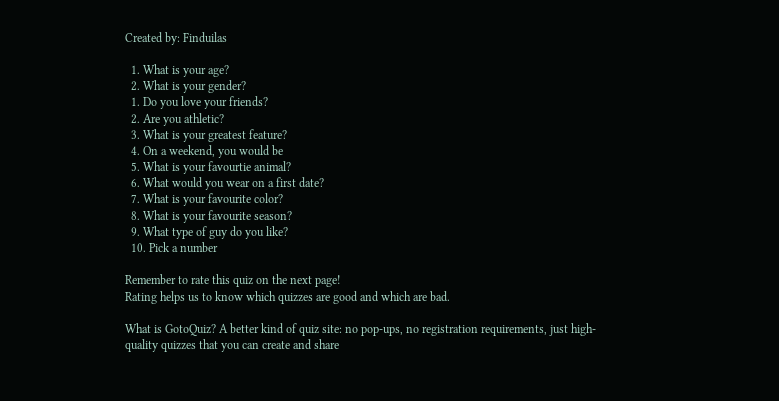Created by: Finduilas

  1. What is your age?
  2. What is your gender?
  1. Do you love your friends?
  2. Are you athletic?
  3. What is your greatest feature?
  4. On a weekend, you would be
  5. What is your favourtie animal?
  6. What would you wear on a first date?
  7. What is your favourite color?
  8. What is your favourite season?
  9. What type of guy do you like?
  10. Pick a number

Remember to rate this quiz on the next page!
Rating helps us to know which quizzes are good and which are bad.

What is GotoQuiz? A better kind of quiz site: no pop-ups, no registration requirements, just high-quality quizzes that you can create and share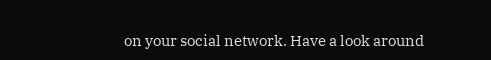on your social network. Have a look around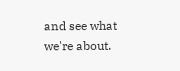and see what we're about.